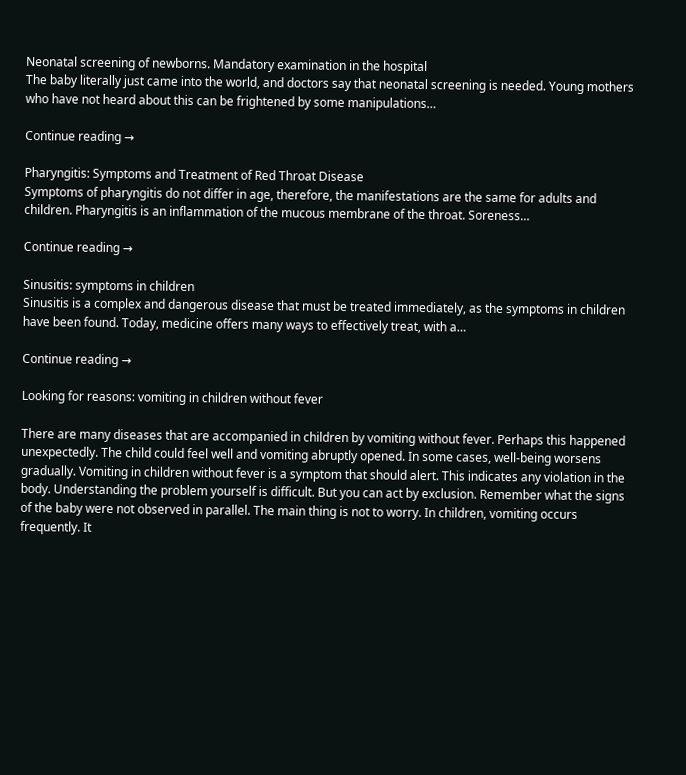Neonatal screening of newborns. Mandatory examination in the hospital
The baby literally just came into the world, and doctors say that neonatal screening is needed. Young mothers who have not heard about this can be frightened by some manipulations…

Continue reading →

Pharyngitis: Symptoms and Treatment of Red Throat Disease
Symptoms of pharyngitis do not differ in age, therefore, the manifestations are the same for adults and children. Pharyngitis is an inflammation of the mucous membrane of the throat. Soreness…

Continue reading →

Sinusitis: symptoms in children
Sinusitis is a complex and dangerous disease that must be treated immediately, as the symptoms in children have been found. Today, medicine offers many ways to effectively treat, with a…

Continue reading →

Looking for reasons: vomiting in children without fever

There are many diseases that are accompanied in children by vomiting without fever. Perhaps this happened unexpectedly. The child could feel well and vomiting abruptly opened. In some cases, well-being worsens gradually. Vomiting in children without fever is a symptom that should alert. This indicates any violation in the body. Understanding the problem yourself is difficult. But you can act by exclusion. Remember what the signs of the baby were not observed in parallel. The main thing is not to worry. In children, vomiting occurs frequently. It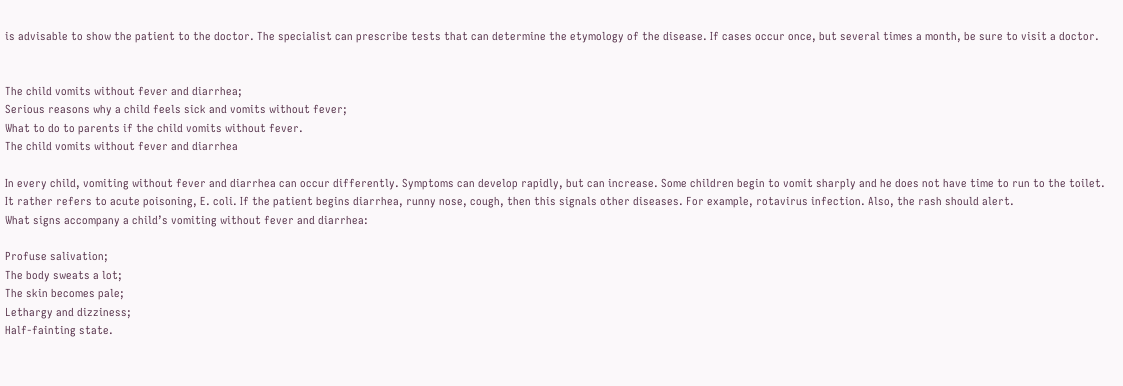is advisable to show the patient to the doctor. The specialist can prescribe tests that can determine the etymology of the disease. If cases occur once, but several times a month, be sure to visit a doctor.


The child vomits without fever and diarrhea;
Serious reasons why a child feels sick and vomits without fever;
What to do to parents if the child vomits without fever.
The child vomits without fever and diarrhea

In every child, vomiting without fever and diarrhea can occur differently. Symptoms can develop rapidly, but can increase. Some children begin to vomit sharply and he does not have time to run to the toilet. It rather refers to acute poisoning, E. coli. If the patient begins diarrhea, runny nose, cough, then this signals other diseases. For example, rotavirus infection. Also, the rash should alert.
What signs accompany a child’s vomiting without fever and diarrhea:

Profuse salivation;
The body sweats a lot;
The skin becomes pale;
Lethargy and dizziness;
Half-fainting state.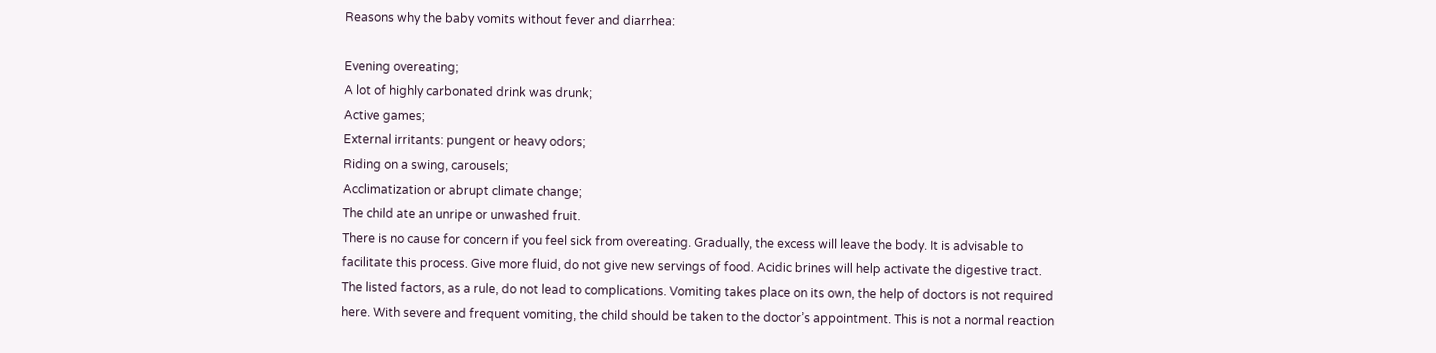Reasons why the baby vomits without fever and diarrhea:

Evening overeating;
A lot of highly carbonated drink was drunk;
Active games;
External irritants: pungent or heavy odors;
Riding on a swing, carousels;
Acclimatization or abrupt climate change;
The child ate an unripe or unwashed fruit.
There is no cause for concern if you feel sick from overeating. Gradually, the excess will leave the body. It is advisable to facilitate this process. Give more fluid, do not give new servings of food. Acidic brines will help activate the digestive tract. The listed factors, as a rule, do not lead to complications. Vomiting takes place on its own, the help of doctors is not required here. With severe and frequent vomiting, the child should be taken to the doctor’s appointment. This is not a normal reaction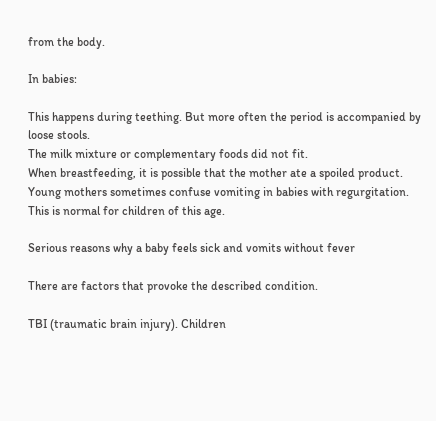from the body.

In babies:

This happens during teething. But more often the period is accompanied by loose stools.
The milk mixture or complementary foods did not fit.
When breastfeeding, it is possible that the mother ate a spoiled product.
Young mothers sometimes confuse vomiting in babies with regurgitation. This is normal for children of this age.

Serious reasons why a baby feels sick and vomits without fever

There are factors that provoke the described condition.

TBI (traumatic brain injury). Children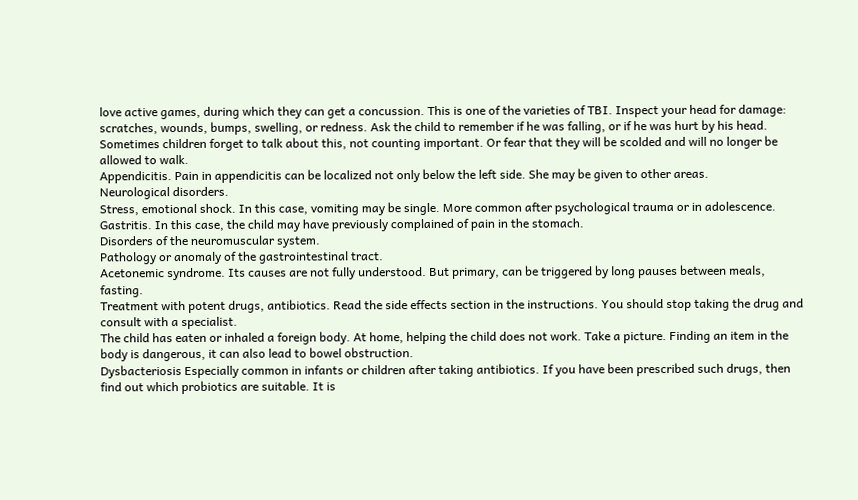love active games, during which they can get a concussion. This is one of the varieties of TBI. Inspect your head for damage: scratches, wounds, bumps, swelling, or redness. Ask the child to remember if he was falling, or if he was hurt by his head. Sometimes children forget to talk about this, not counting important. Or fear that they will be scolded and will no longer be allowed to walk.
Appendicitis. Pain in appendicitis can be localized not only below the left side. She may be given to other areas.
Neurological disorders.
Stress, emotional shock. In this case, vomiting may be single. More common after psychological trauma or in adolescence.
Gastritis. In this case, the child may have previously complained of pain in the stomach.
Disorders of the neuromuscular system.
Pathology or anomaly of the gastrointestinal tract.
Acetonemic syndrome. Its causes are not fully understood. But primary, can be triggered by long pauses between meals, fasting.
Treatment with potent drugs, antibiotics. Read the side effects section in the instructions. You should stop taking the drug and consult with a specialist.
The child has eaten or inhaled a foreign body. At home, helping the child does not work. Take a picture. Finding an item in the body is dangerous, it can also lead to bowel obstruction.
Dysbacteriosis Especially common in infants or children after taking antibiotics. If you have been prescribed such drugs, then find out which probiotics are suitable. It is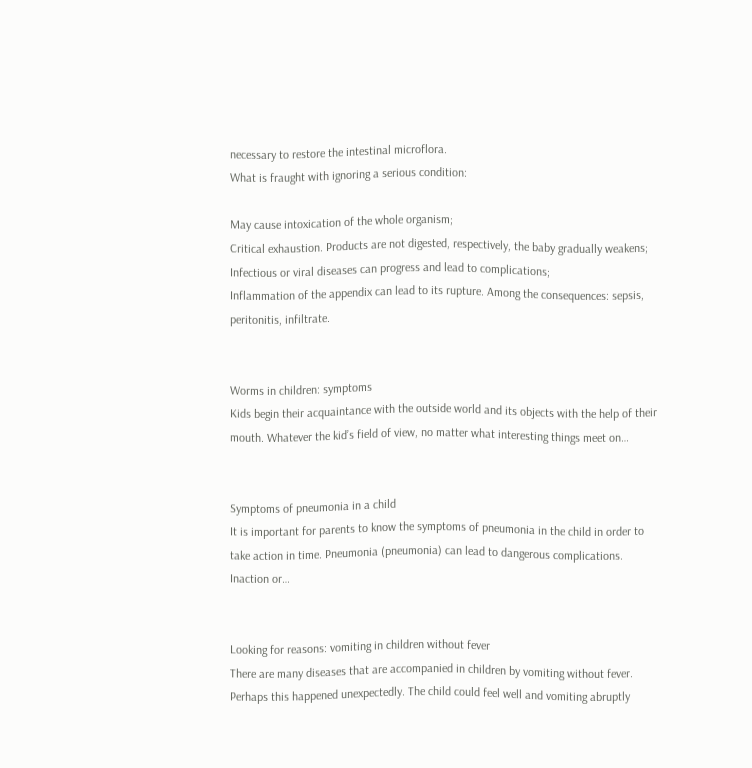necessary to restore the intestinal microflora.
What is fraught with ignoring a serious condition:

May cause intoxication of the whole organism;
Critical exhaustion. Products are not digested, respectively, the baby gradually weakens;
Infectious or viral diseases can progress and lead to complications;
Inflammation of the appendix can lead to its rupture. Among the consequences: sepsis, peritonitis, infiltrate.


Worms in children: symptoms
Kids begin their acquaintance with the outside world and its objects with the help of their mouth. Whatever the kid’s field of view, no matter what interesting things meet on…


Symptoms of pneumonia in a child
It is important for parents to know the symptoms of pneumonia in the child in order to take action in time. Pneumonia (pneumonia) can lead to dangerous complications. Inaction or…


Looking for reasons: vomiting in children without fever
There are many diseases that are accompanied in children by vomiting without fever. Perhaps this happened unexpectedly. The child could feel well and vomiting abruptly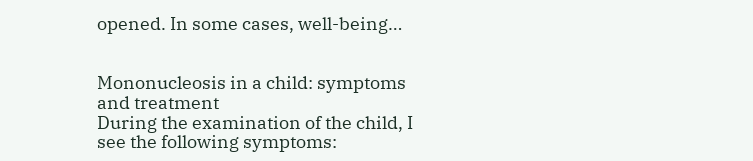opened. In some cases, well-being…


Mononucleosis in a child: symptoms and treatment
During the examination of the child, I see the following symptoms: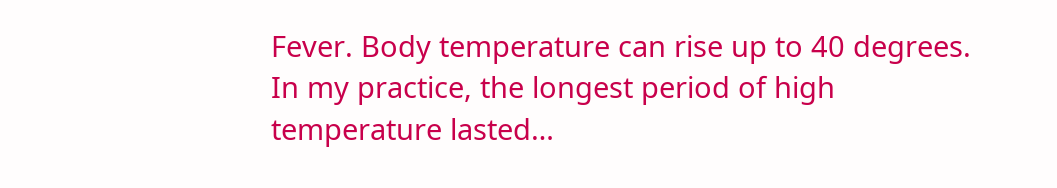Fever. Body temperature can rise up to 40 degrees. In my practice, the longest period of high temperature lasted…